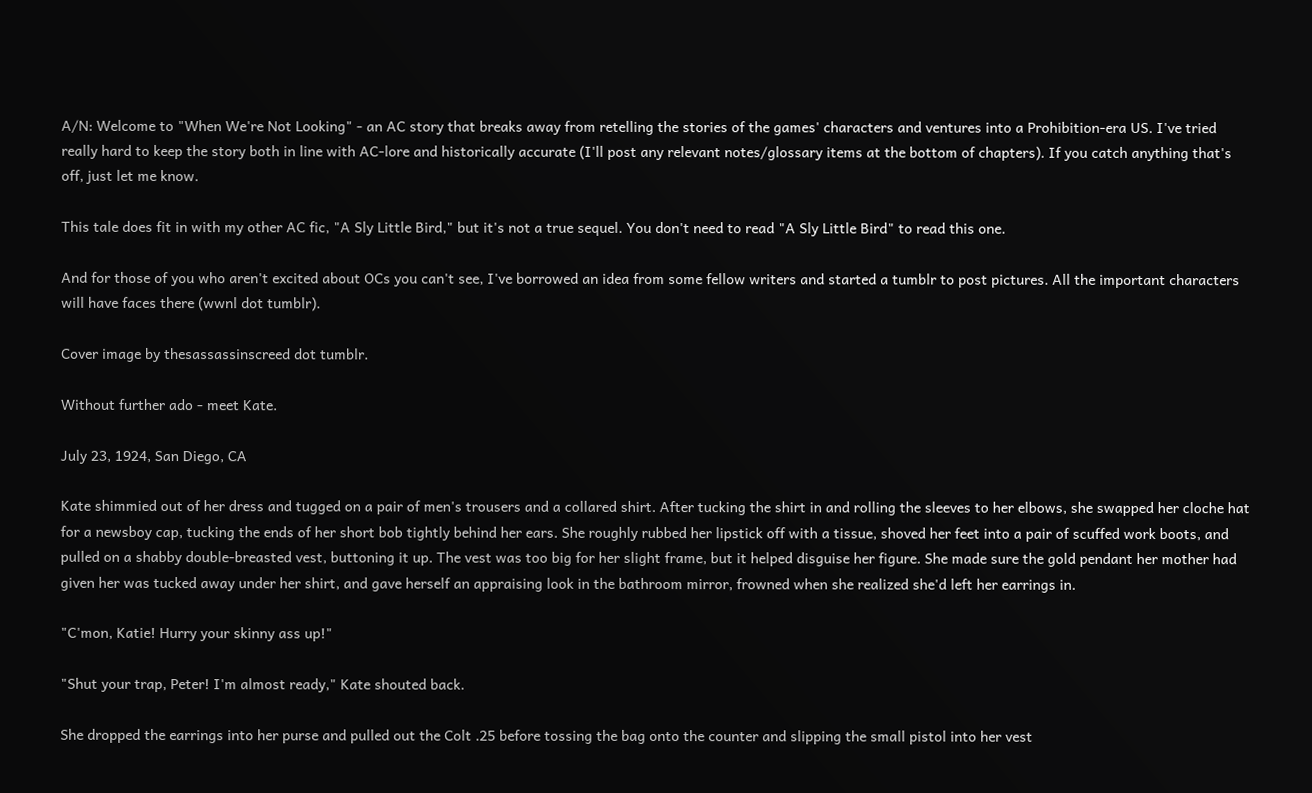A/N: Welcome to "When We're Not Looking" - an AC story that breaks away from retelling the stories of the games' characters and ventures into a Prohibition-era US. I've tried really hard to keep the story both in line with AC-lore and historically accurate (I'll post any relevant notes/glossary items at the bottom of chapters). If you catch anything that's off, just let me know.

This tale does fit in with my other AC fic, "A Sly Little Bird," but it's not a true sequel. You don't need to read "A Sly Little Bird" to read this one.

And for those of you who aren't excited about OCs you can't see, I've borrowed an idea from some fellow writers and started a tumblr to post pictures. All the important characters will have faces there (wwnl dot tumblr).

Cover image by thesassassinscreed dot tumblr.

Without further ado - meet Kate.

July 23, 1924, San Diego, CA

Kate shimmied out of her dress and tugged on a pair of men's trousers and a collared shirt. After tucking the shirt in and rolling the sleeves to her elbows, she swapped her cloche hat for a newsboy cap, tucking the ends of her short bob tightly behind her ears. She roughly rubbed her lipstick off with a tissue, shoved her feet into a pair of scuffed work boots, and pulled on a shabby double-breasted vest, buttoning it up. The vest was too big for her slight frame, but it helped disguise her figure. She made sure the gold pendant her mother had given her was tucked away under her shirt, and gave herself an appraising look in the bathroom mirror, frowned when she realized she'd left her earrings in.

"C'mon, Katie! Hurry your skinny ass up!"

"Shut your trap, Peter! I'm almost ready," Kate shouted back.

She dropped the earrings into her purse and pulled out the Colt .25 before tossing the bag onto the counter and slipping the small pistol into her vest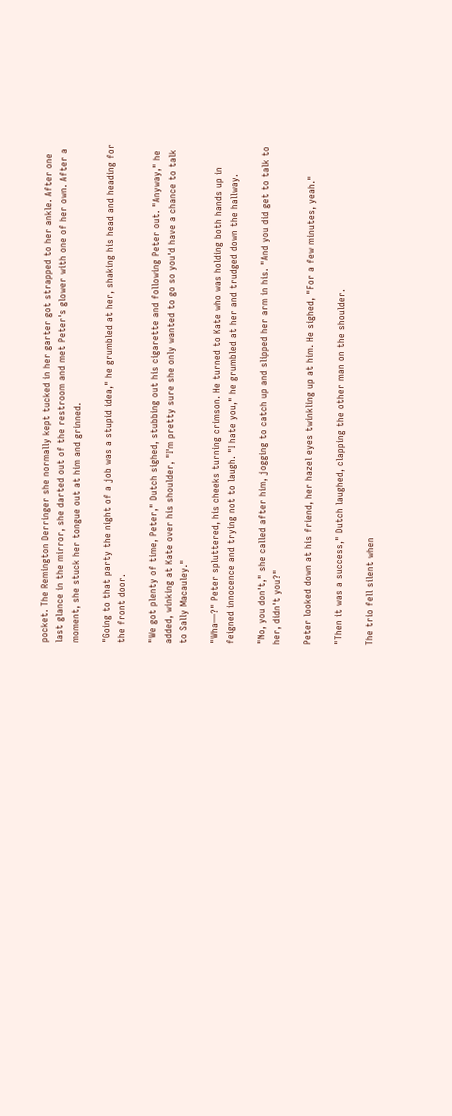pocket. The Remington Derringer she normally kept tucked in her garter got strapped to her ankle. After one last glance in the mirror, she darted out of the restroom and met Peter's glower with one of her own. After a moment, she stuck her tongue out at him and grinned.

"Going to that party the night of a job was a stupid idea," he grumbled at her, shaking his head and heading for the front door.

"We got plenty of time, Peter," Dutch sighed, stubbing out his cigarette and following Peter out. "Anyway," he added, winking at Kate over his shoulder, "I'm pretty sure she only wanted to go so you'd have a chance to talk to Sally Macauley."

"Wha—?" Peter spluttered, his cheeks turning crimson. He turned to Kate who was holding both hands up in feigned innocence and trying not to laugh. "I hate you," he grumbled at her and trudged down the hallway.

"No, you don't," she called after him, jogging to catch up and slipped her arm in his. "And you did get to talk to her, didn't you?"

Peter looked down at his friend, her hazel eyes twinkling up at him. He sighed, "For a few minutes, yeah."

"Then it was a success," Dutch laughed, clapping the other man on the shoulder.

The trio fell silent when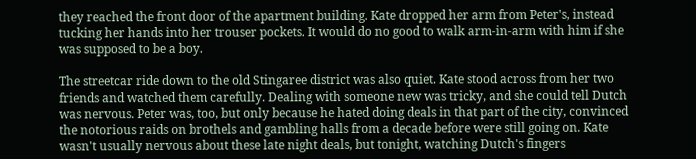they reached the front door of the apartment building. Kate dropped her arm from Peter's, instead tucking her hands into her trouser pockets. It would do no good to walk arm-in-arm with him if she was supposed to be a boy.

The streetcar ride down to the old Stingaree district was also quiet. Kate stood across from her two friends and watched them carefully. Dealing with someone new was tricky, and she could tell Dutch was nervous. Peter was, too, but only because he hated doing deals in that part of the city, convinced the notorious raids on brothels and gambling halls from a decade before were still going on. Kate wasn't usually nervous about these late night deals, but tonight, watching Dutch's fingers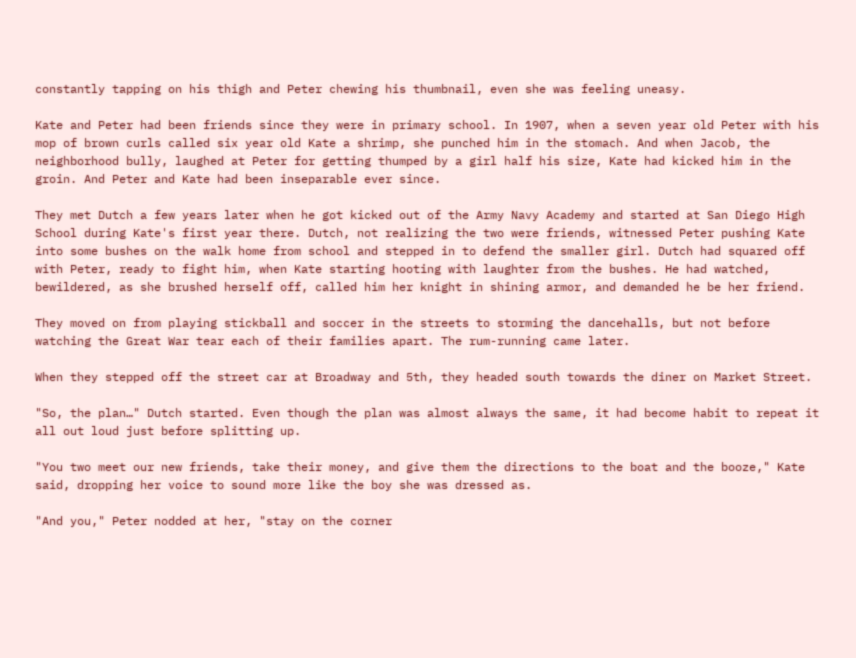constantly tapping on his thigh and Peter chewing his thumbnail, even she was feeling uneasy.

Kate and Peter had been friends since they were in primary school. In 1907, when a seven year old Peter with his mop of brown curls called six year old Kate a shrimp, she punched him in the stomach. And when Jacob, the neighborhood bully, laughed at Peter for getting thumped by a girl half his size, Kate had kicked him in the groin. And Peter and Kate had been inseparable ever since.

They met Dutch a few years later when he got kicked out of the Army Navy Academy and started at San Diego High School during Kate's first year there. Dutch, not realizing the two were friends, witnessed Peter pushing Kate into some bushes on the walk home from school and stepped in to defend the smaller girl. Dutch had squared off with Peter, ready to fight him, when Kate starting hooting with laughter from the bushes. He had watched, bewildered, as she brushed herself off, called him her knight in shining armor, and demanded he be her friend.

They moved on from playing stickball and soccer in the streets to storming the dancehalls, but not before watching the Great War tear each of their families apart. The rum-running came later.

When they stepped off the street car at Broadway and 5th, they headed south towards the diner on Market Street.

"So, the plan…" Dutch started. Even though the plan was almost always the same, it had become habit to repeat it all out loud just before splitting up.

"You two meet our new friends, take their money, and give them the directions to the boat and the booze," Kate said, dropping her voice to sound more like the boy she was dressed as.

"And you," Peter nodded at her, "stay on the corner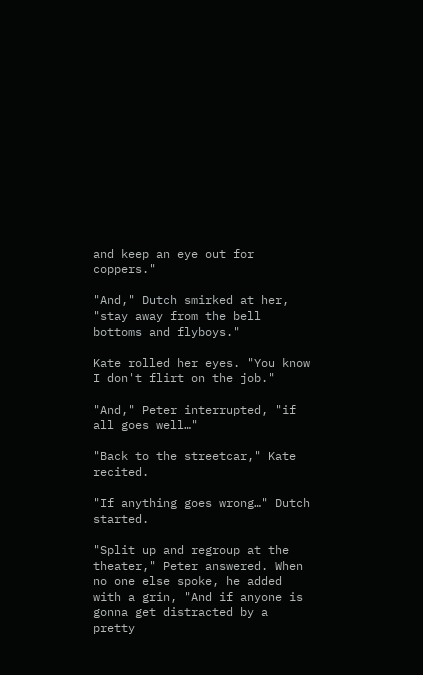and keep an eye out for coppers."

"And," Dutch smirked at her, "stay away from the bell bottoms and flyboys."

Kate rolled her eyes. "You know I don't flirt on the job."

"And," Peter interrupted, "if all goes well…"

"Back to the streetcar," Kate recited.

"If anything goes wrong…" Dutch started.

"Split up and regroup at the theater," Peter answered. When no one else spoke, he added with a grin, "And if anyone is gonna get distracted by a pretty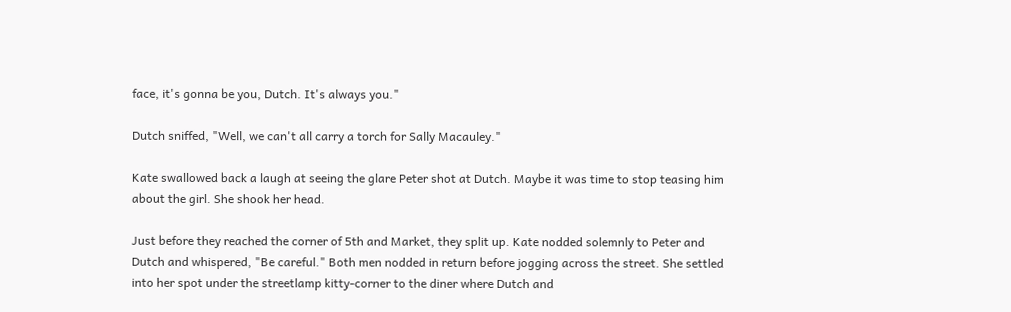face, it's gonna be you, Dutch. It's always you."

Dutch sniffed, "Well, we can't all carry a torch for Sally Macauley."

Kate swallowed back a laugh at seeing the glare Peter shot at Dutch. Maybe it was time to stop teasing him about the girl. She shook her head.

Just before they reached the corner of 5th and Market, they split up. Kate nodded solemnly to Peter and Dutch and whispered, "Be careful." Both men nodded in return before jogging across the street. She settled into her spot under the streetlamp kitty-corner to the diner where Dutch and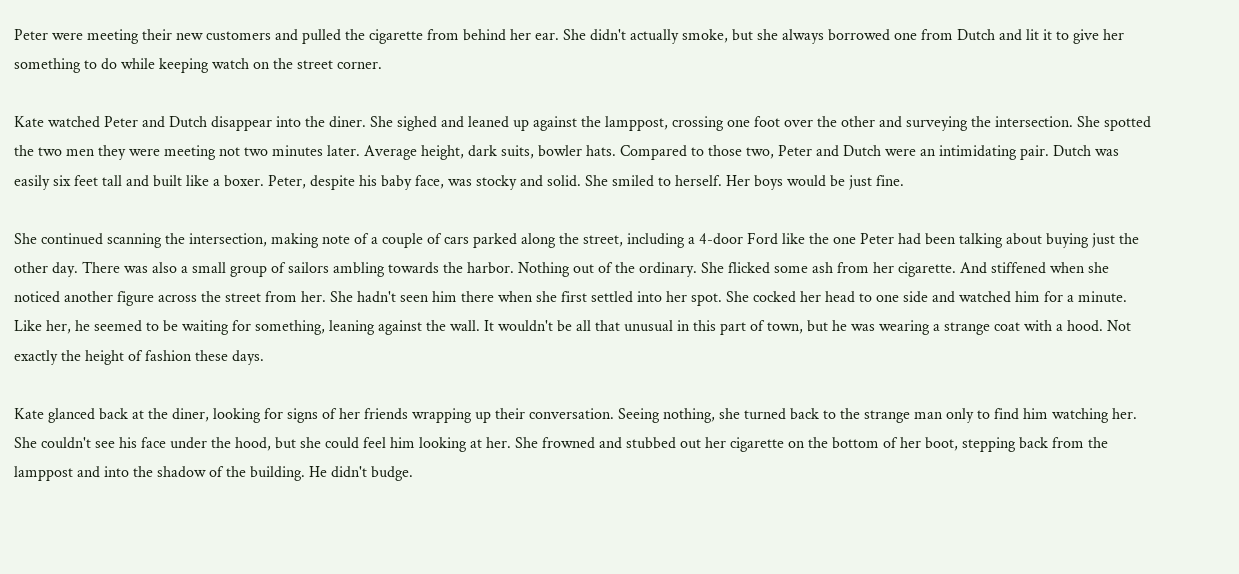Peter were meeting their new customers and pulled the cigarette from behind her ear. She didn't actually smoke, but she always borrowed one from Dutch and lit it to give her something to do while keeping watch on the street corner.

Kate watched Peter and Dutch disappear into the diner. She sighed and leaned up against the lamppost, crossing one foot over the other and surveying the intersection. She spotted the two men they were meeting not two minutes later. Average height, dark suits, bowler hats. Compared to those two, Peter and Dutch were an intimidating pair. Dutch was easily six feet tall and built like a boxer. Peter, despite his baby face, was stocky and solid. She smiled to herself. Her boys would be just fine.

She continued scanning the intersection, making note of a couple of cars parked along the street, including a 4-door Ford like the one Peter had been talking about buying just the other day. There was also a small group of sailors ambling towards the harbor. Nothing out of the ordinary. She flicked some ash from her cigarette. And stiffened when she noticed another figure across the street from her. She hadn't seen him there when she first settled into her spot. She cocked her head to one side and watched him for a minute. Like her, he seemed to be waiting for something, leaning against the wall. It wouldn't be all that unusual in this part of town, but he was wearing a strange coat with a hood. Not exactly the height of fashion these days.

Kate glanced back at the diner, looking for signs of her friends wrapping up their conversation. Seeing nothing, she turned back to the strange man only to find him watching her. She couldn't see his face under the hood, but she could feel him looking at her. She frowned and stubbed out her cigarette on the bottom of her boot, stepping back from the lamppost and into the shadow of the building. He didn't budge.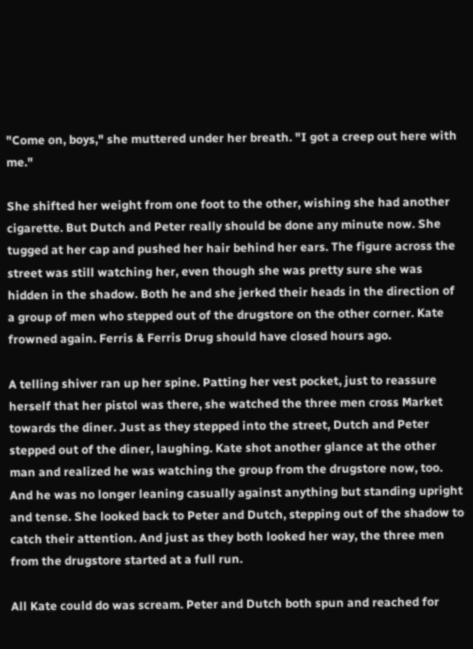"Come on, boys," she muttered under her breath. "I got a creep out here with me."

She shifted her weight from one foot to the other, wishing she had another cigarette. But Dutch and Peter really should be done any minute now. She tugged at her cap and pushed her hair behind her ears. The figure across the street was still watching her, even though she was pretty sure she was hidden in the shadow. Both he and she jerked their heads in the direction of a group of men who stepped out of the drugstore on the other corner. Kate frowned again. Ferris & Ferris Drug should have closed hours ago.

A telling shiver ran up her spine. Patting her vest pocket, just to reassure herself that her pistol was there, she watched the three men cross Market towards the diner. Just as they stepped into the street, Dutch and Peter stepped out of the diner, laughing. Kate shot another glance at the other man and realized he was watching the group from the drugstore now, too. And he was no longer leaning casually against anything but standing upright and tense. She looked back to Peter and Dutch, stepping out of the shadow to catch their attention. And just as they both looked her way, the three men from the drugstore started at a full run.

All Kate could do was scream. Peter and Dutch both spun and reached for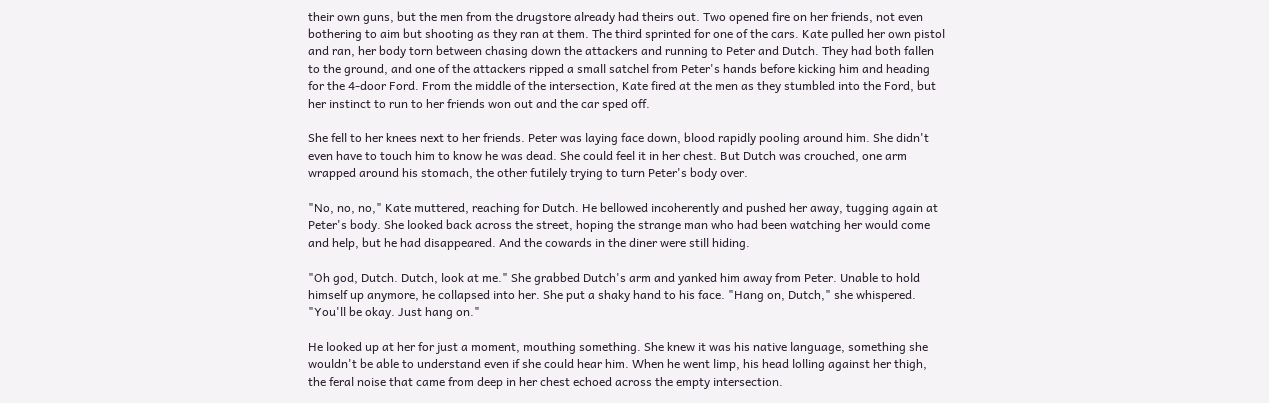their own guns, but the men from the drugstore already had theirs out. Two opened fire on her friends, not even bothering to aim but shooting as they ran at them. The third sprinted for one of the cars. Kate pulled her own pistol and ran, her body torn between chasing down the attackers and running to Peter and Dutch. They had both fallen to the ground, and one of the attackers ripped a small satchel from Peter's hands before kicking him and heading for the 4-door Ford. From the middle of the intersection, Kate fired at the men as they stumbled into the Ford, but her instinct to run to her friends won out and the car sped off.

She fell to her knees next to her friends. Peter was laying face down, blood rapidly pooling around him. She didn't even have to touch him to know he was dead. She could feel it in her chest. But Dutch was crouched, one arm wrapped around his stomach, the other futilely trying to turn Peter's body over.

"No, no, no," Kate muttered, reaching for Dutch. He bellowed incoherently and pushed her away, tugging again at Peter's body. She looked back across the street, hoping the strange man who had been watching her would come and help, but he had disappeared. And the cowards in the diner were still hiding.

"Oh god, Dutch. Dutch, look at me." She grabbed Dutch's arm and yanked him away from Peter. Unable to hold himself up anymore, he collapsed into her. She put a shaky hand to his face. "Hang on, Dutch," she whispered. "You'll be okay. Just hang on."

He looked up at her for just a moment, mouthing something. She knew it was his native language, something she wouldn't be able to understand even if she could hear him. When he went limp, his head lolling against her thigh, the feral noise that came from deep in her chest echoed across the empty intersection.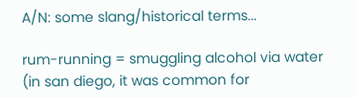A/N: some slang/historical terms...

rum-running = smuggling alcohol via water (in san diego, it was common for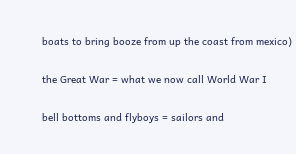boats to bring booze from up the coast from mexico)

the Great War = what we now call World War I

bell bottoms and flyboys = sailors and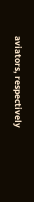aviators, respectively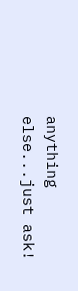anything else...just ask!